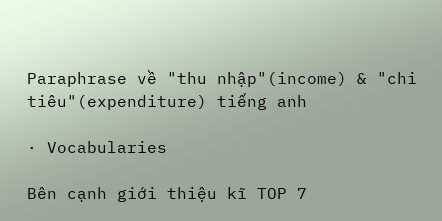Paraphrase về "thu nhập"(income) & "chi tiêu"(expenditure) tiếng anh

· Vocabularies

Bên cạnh giới thiệu kĩ TOP 7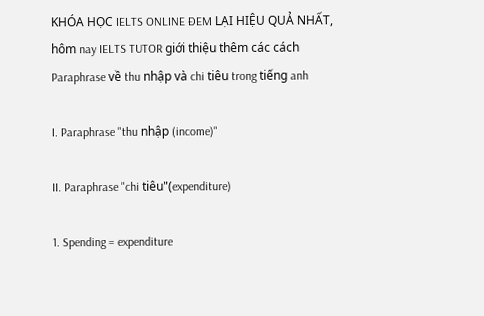KHÓA HỌC IELTS ONLINE ĐEM LẠI HIỆU QUẢ NHẤT, hôm nay IELTS TUTOR giới thiệu thêm các cách Paraphrase về thu nhập và chi tiêu trong tiếng anh

I. Paraphrase "thu nhập (income)"

II. Paraphrase "chi tiêu"(expenditure)

1. Spending = expenditure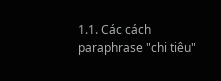1.1. Các cách paraphrase "chi tiêu"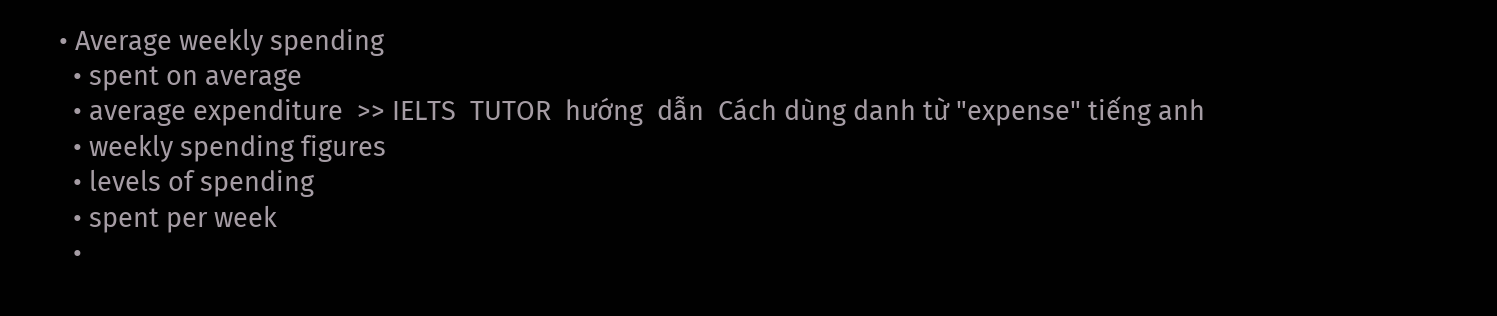• Average weekly spending
  • spent on average
  • average expenditure  >> IELTS  TUTOR  hướng  dẫn  Cách dùng danh từ "expense" tiếng anh
  • weekly spending figures
  • levels of spending
  • spent per week
  •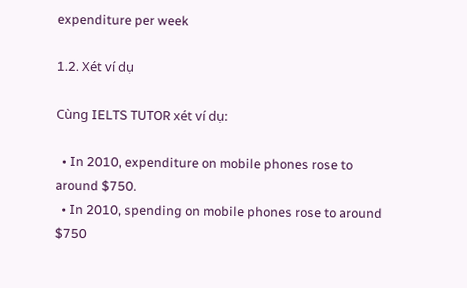expenditure per week

1.2. Xét ví dụ

Cùng IELTS TUTOR xét ví dụ:

  • In 2010, expenditure on mobile phones rose to around $750.
  • In 2010, spending on mobile phones rose to around $750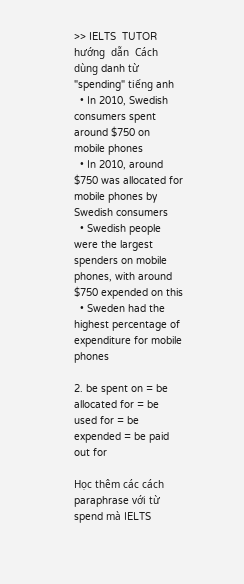>> IELTS  TUTOR  hướng  dẫn  Cách dùng danh từ "spending" tiếng anh
  • In 2010, Swedish consumers spent around $750 on mobile phones
  • In 2010, around $750 was allocated for mobile phones by Swedish consumers
  • Swedish people were the largest spenders on mobile phones, with around $750 expended on this
  • Sweden had the highest percentage of expenditure for mobile phones

2. be spent on = be allocated for = be used for = be expended = be paid out for

Học thêm các cách paraphrase với từ spend mà IELTS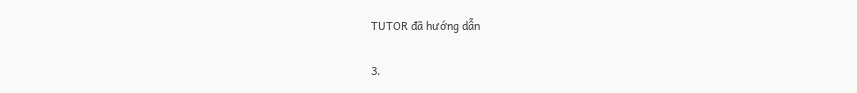TUTOR đã hướng dẫn

3.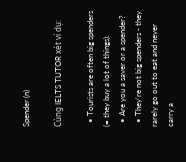Spender (n)

Cùng IELTS TUTOR xét ví dụ:

  • Tourists are often big spenders (= they buy a lot of things).
  • Are you a saver or a spender?
  • They're not big spenders - they rarely go out to eat and never carry a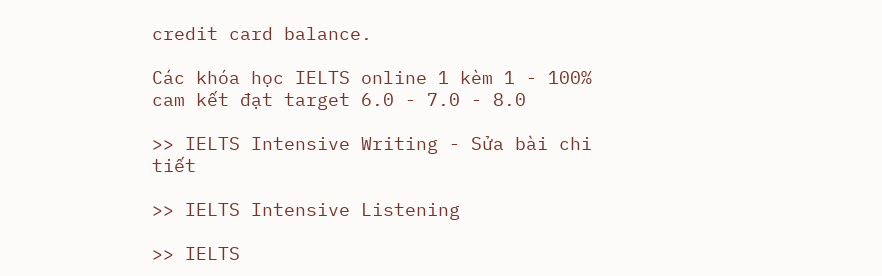credit card balance.

Các khóa học IELTS online 1 kèm 1 - 100% cam kết đạt target 6.0 - 7.0 - 8.0

>> IELTS Intensive Writing - Sửa bài chi tiết

>> IELTS Intensive Listening

>> IELTS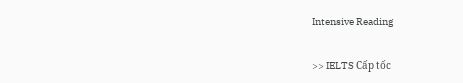Intensive Reading

>> IELTS Cấp tốc